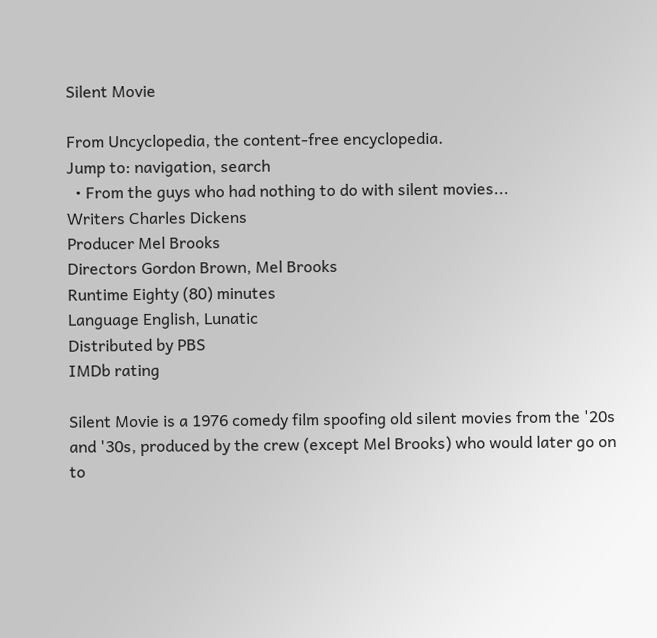Silent Movie

From Uncyclopedia, the content-free encyclopedia.
Jump to: navigation, search
  • From the guys who had nothing to do with silent movies...
Writers Charles Dickens
Producer Mel Brooks
Directors Gordon Brown, Mel Brooks
Runtime Eighty (80) minutes
Language English, Lunatic
Distributed by PBS
IMDb rating

Silent Movie is a 1976 comedy film spoofing old silent movies from the '20s and '30s, produced by the crew (except Mel Brooks) who would later go on to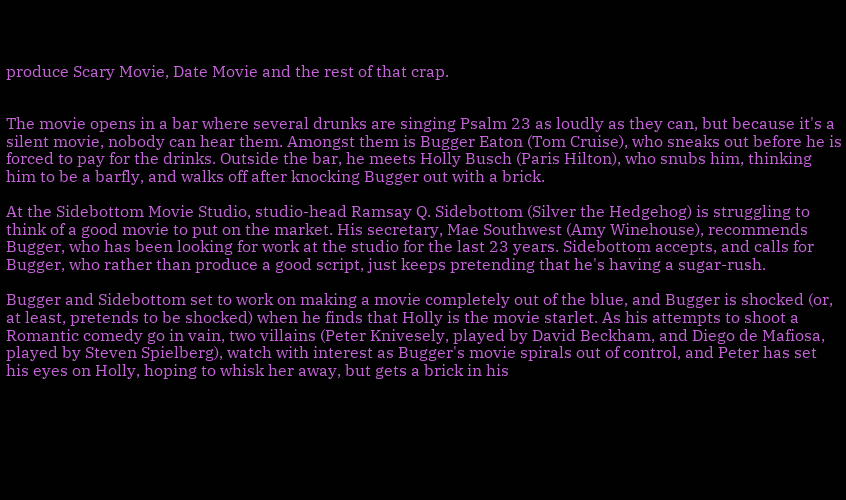produce Scary Movie, Date Movie and the rest of that crap.


The movie opens in a bar where several drunks are singing Psalm 23 as loudly as they can, but because it's a silent movie, nobody can hear them. Amongst them is Bugger Eaton (Tom Cruise), who sneaks out before he is forced to pay for the drinks. Outside the bar, he meets Holly Busch (Paris Hilton), who snubs him, thinking him to be a barfly, and walks off after knocking Bugger out with a brick.

At the Sidebottom Movie Studio, studio-head Ramsay Q. Sidebottom (Silver the Hedgehog) is struggling to think of a good movie to put on the market. His secretary, Mae Southwest (Amy Winehouse), recommends Bugger, who has been looking for work at the studio for the last 23 years. Sidebottom accepts, and calls for Bugger, who rather than produce a good script, just keeps pretending that he's having a sugar-rush.

Bugger and Sidebottom set to work on making a movie completely out of the blue, and Bugger is shocked (or, at least, pretends to be shocked) when he finds that Holly is the movie starlet. As his attempts to shoot a Romantic comedy go in vain, two villains (Peter Knivesely, played by David Beckham, and Diego de Mafiosa, played by Steven Spielberg), watch with interest as Bugger's movie spirals out of control, and Peter has set his eyes on Holly, hoping to whisk her away, but gets a brick in his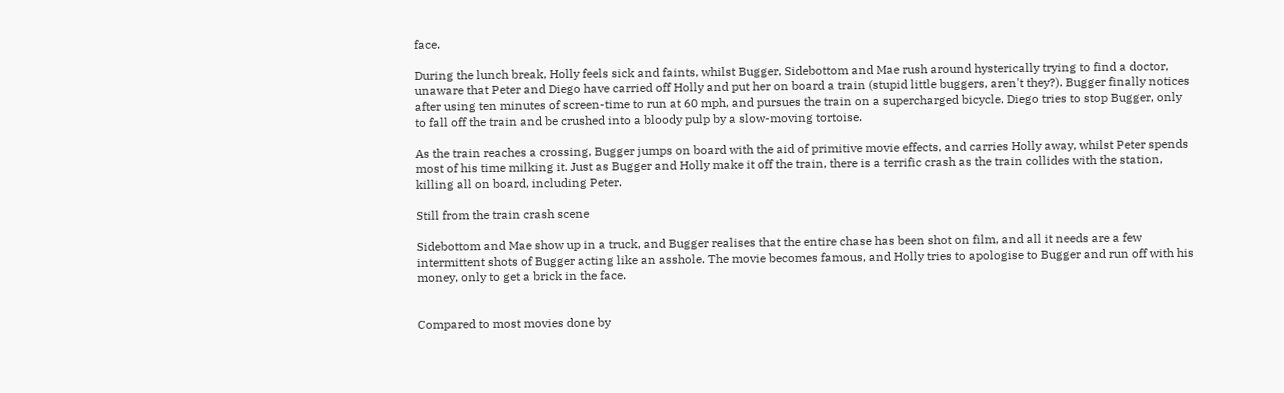face.

During the lunch break, Holly feels sick and faints, whilst Bugger, Sidebottom and Mae rush around hysterically trying to find a doctor, unaware that Peter and Diego have carried off Holly and put her on board a train (stupid little buggers, aren't they?). Bugger finally notices after using ten minutes of screen-time to run at 60 mph, and pursues the train on a supercharged bicycle. Diego tries to stop Bugger, only to fall off the train and be crushed into a bloody pulp by a slow-moving tortoise.

As the train reaches a crossing, Bugger jumps on board with the aid of primitive movie effects, and carries Holly away, whilst Peter spends most of his time milking it. Just as Bugger and Holly make it off the train, there is a terrific crash as the train collides with the station, killing all on board, including Peter.

Still from the train crash scene

Sidebottom and Mae show up in a truck, and Bugger realises that the entire chase has been shot on film, and all it needs are a few intermittent shots of Bugger acting like an asshole. The movie becomes famous, and Holly tries to apologise to Bugger and run off with his money, only to get a brick in the face.


Compared to most movies done by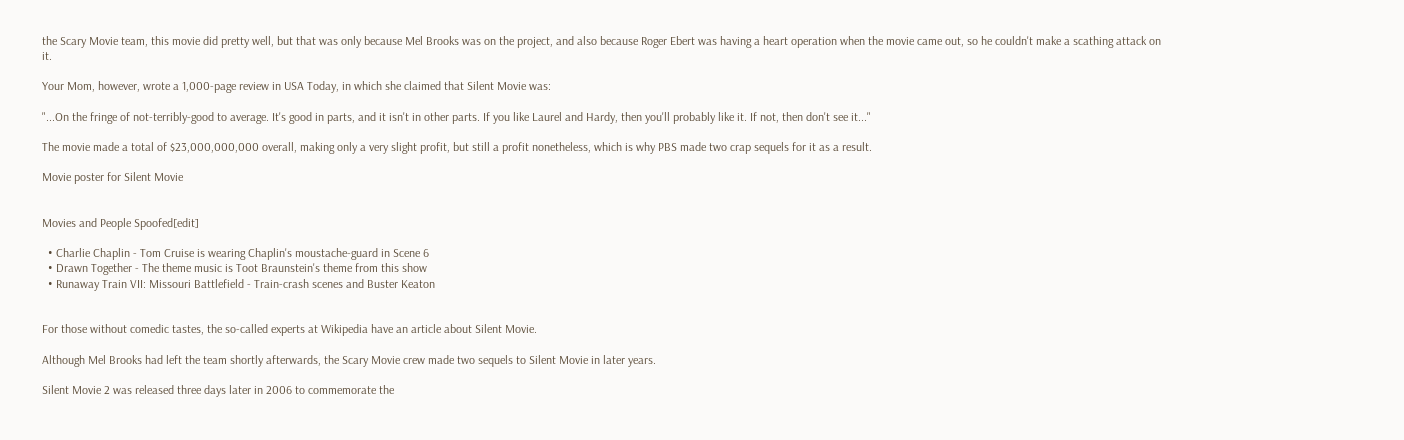the Scary Movie team, this movie did pretty well, but that was only because Mel Brooks was on the project, and also because Roger Ebert was having a heart operation when the movie came out, so he couldn't make a scathing attack on it.

Your Mom, however, wrote a 1,000-page review in USA Today, in which she claimed that Silent Movie was:

"...On the fringe of not-terribly-good to average. It's good in parts, and it isn't in other parts. If you like Laurel and Hardy, then you'll probably like it. If not, then don't see it..."

The movie made a total of $23,000,000,000 overall, making only a very slight profit, but still a profit nonetheless, which is why PBS made two crap sequels for it as a result.

Movie poster for Silent Movie


Movies and People Spoofed[edit]

  • Charlie Chaplin - Tom Cruise is wearing Chaplin's moustache-guard in Scene 6
  • Drawn Together - The theme music is Toot Braunstein's theme from this show
  • Runaway Train VII: Missouri Battlefield - Train-crash scenes and Buster Keaton


For those without comedic tastes, the so-called experts at Wikipedia have an article about Silent Movie.

Although Mel Brooks had left the team shortly afterwards, the Scary Movie crew made two sequels to Silent Movie in later years.

Silent Movie 2 was released three days later in 2006 to commemorate the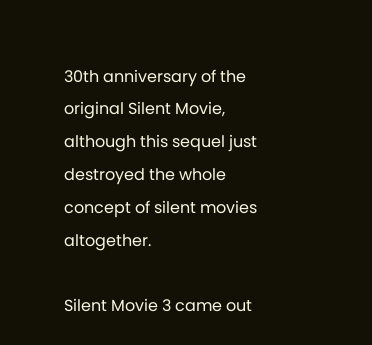30th anniversary of the original Silent Movie, although this sequel just destroyed the whole concept of silent movies altogether.

Silent Movie 3 came out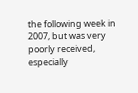the following week in 2007, but was very poorly received, especially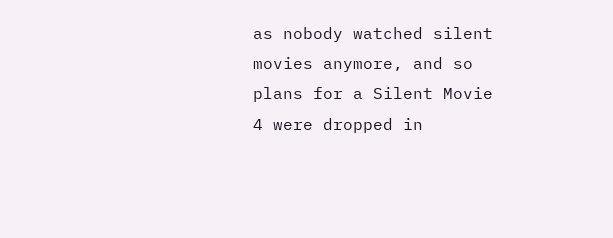as nobody watched silent movies anymore, and so plans for a Silent Movie 4 were dropped in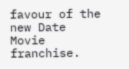favour of the new Date Movie franchise.